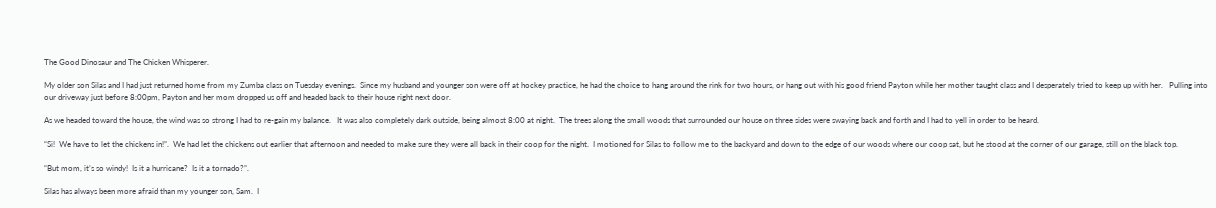The Good Dinosaur and The Chicken Whisperer.

My older son Silas and I had just returned home from my Zumba class on Tuesday evenings.  Since my husband and younger son were off at hockey practice, he had the choice to hang around the rink for two hours, or hang out with his good friend Payton while her mother taught class and I desperately tried to keep up with her.   Pulling into our driveway just before 8:00pm, Payton and her mom dropped us off and headed back to their house right next door.

As we headed toward the house, the wind was so strong I had to re-gain my balance.   It was also completely dark outside, being almost 8:00 at night.  The trees along the small woods that surrounded our house on three sides were swaying back and forth and I had to yell in order to be heard.

“Si!  We have to let the chickens in!”.  We had let the chickens out earlier that afternoon and needed to make sure they were all back in their coop for the night.  I motioned for Silas to follow me to the backyard and down to the edge of our woods where our coop sat, but he stood at the corner of our garage, still on the black top.

“But mom, it’s so windy!  Is it a hurricane?  Is it a tornado?”.

Silas has always been more afraid than my younger son, Sam.  I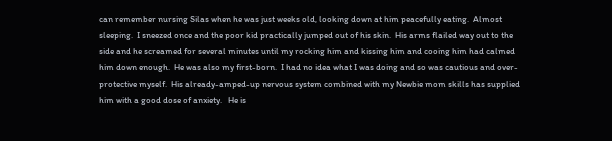can remember nursing Silas when he was just weeks old, looking down at him peacefully eating.  Almost sleeping.  I sneezed once and the poor kid practically jumped out of his skin.  His arms flailed way out to the side and he screamed for several minutes until my rocking him and kissing him and cooing him had calmed him down enough.  He was also my first-born.  I had no idea what I was doing and so was cautious and over-protective myself.  His already-amped-up nervous system combined with my Newbie mom skills has supplied him with a good dose of anxiety.   He is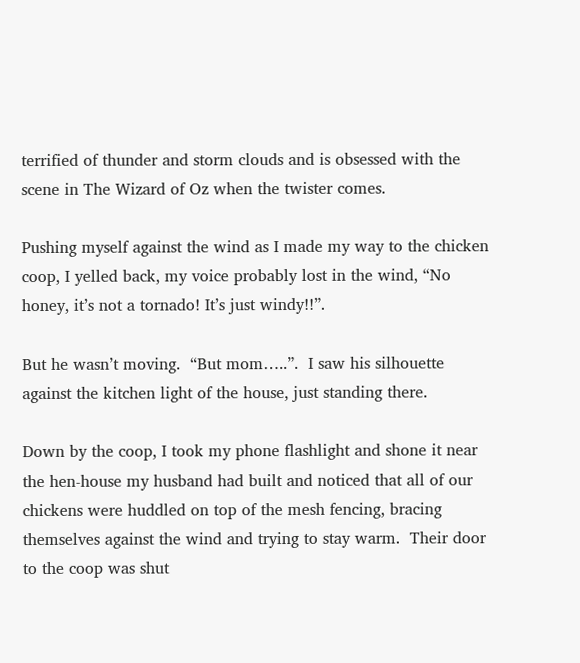terrified of thunder and storm clouds and is obsessed with the scene in The Wizard of Oz when the twister comes.

Pushing myself against the wind as I made my way to the chicken coop, I yelled back, my voice probably lost in the wind, “No honey, it’s not a tornado! It’s just windy!!”.

But he wasn’t moving.  “But mom…..”.  I saw his silhouette against the kitchen light of the house, just standing there.

Down by the coop, I took my phone flashlight and shone it near the hen-house my husband had built and noticed that all of our chickens were huddled on top of the mesh fencing, bracing themselves against the wind and trying to stay warm.  Their door to the coop was shut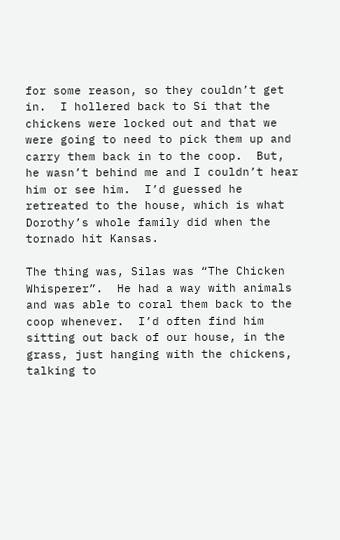for some reason, so they couldn’t get in.  I hollered back to Si that the chickens were locked out and that we were going to need to pick them up and carry them back in to the coop.  But, he wasn’t behind me and I couldn’t hear him or see him.  I’d guessed he retreated to the house, which is what Dorothy’s whole family did when the tornado hit Kansas.

The thing was, Silas was “The Chicken Whisperer”.  He had a way with animals and was able to coral them back to the coop whenever.  I’d often find him sitting out back of our house, in the grass, just hanging with the chickens, talking to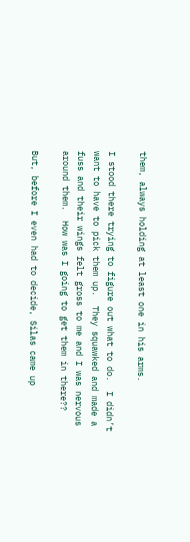them, always holding at least one in his arms.

I stood there trying to figure out what to do.  I didn’t want to have to pick them up.  They squawked and made a fuss and their wings felt gross to me and I was nervous around them.  How was I going to get them in there??

But, before I even had to decide, Silas came up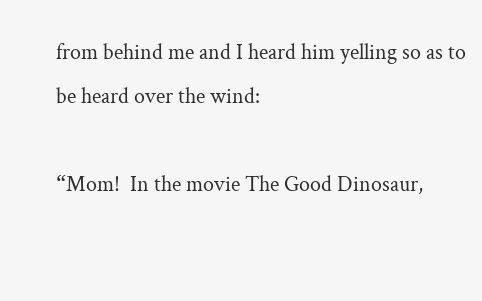from behind me and I heard him yelling so as to be heard over the wind:

“Mom!  In the movie The Good Dinosaur,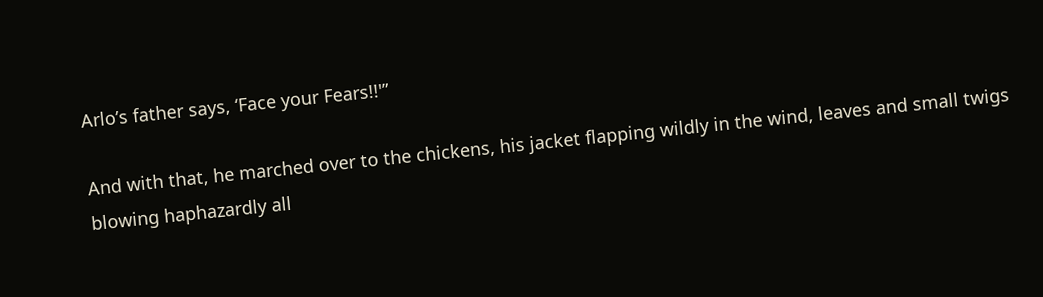Arlo’s father says, ‘Face your Fears!!'”

And with that, he marched over to the chickens, his jacket flapping wildly in the wind, leaves and small twigs blowing haphazardly all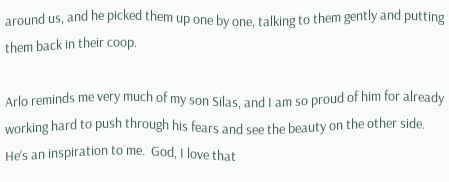around us, and he picked them up one by one, talking to them gently and putting them back in their coop.

Arlo reminds me very much of my son Silas, and I am so proud of him for already working hard to push through his fears and see the beauty on the other side.  He’s an inspiration to me.  God, I love that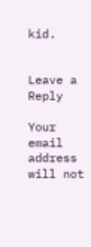kid.


Leave a Reply

Your email address will not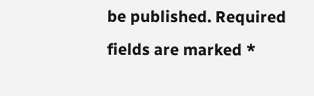be published. Required fields are marked *